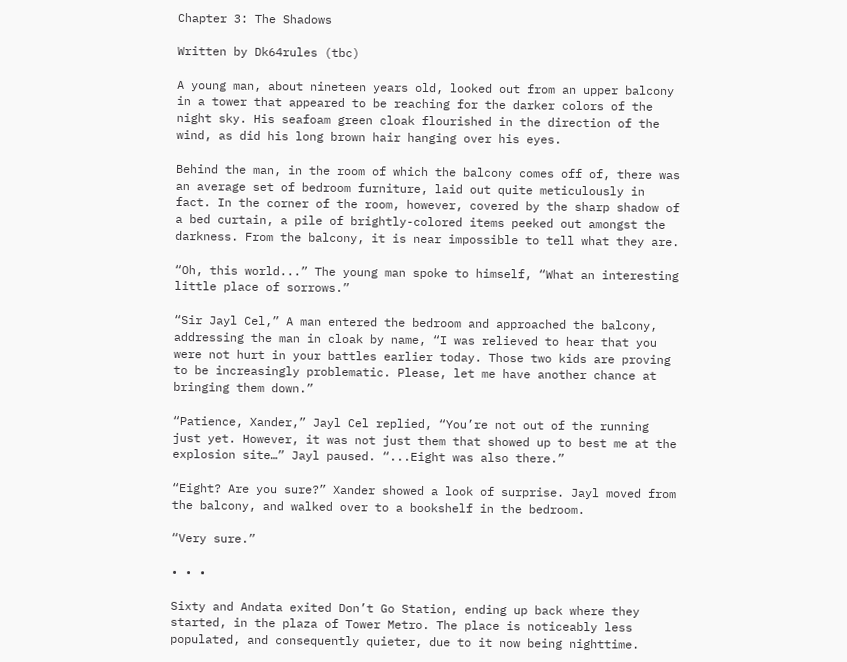Chapter 3: The Shadows

Written by Dk64rules (tbc)

A young man, about nineteen years old, looked out from an upper balcony in a tower that appeared to be reaching for the darker colors of the night sky. His seafoam green cloak flourished in the direction of the wind, as did his long brown hair hanging over his eyes.

Behind the man, in the room of which the balcony comes off of, there was an average set of bedroom furniture, laid out quite meticulously in fact. In the corner of the room, however, covered by the sharp shadow of a bed curtain, a pile of brightly-colored items peeked out amongst the darkness. From the balcony, it is near impossible to tell what they are.

“Oh, this world...” The young man spoke to himself, “What an interesting little place of sorrows.”

“Sir Jayl Cel,” A man entered the bedroom and approached the balcony, addressing the man in cloak by name, “I was relieved to hear that you were not hurt in your battles earlier today. Those two kids are proving to be increasingly problematic. Please, let me have another chance at bringing them down.”

“Patience, Xander,” Jayl Cel replied, “You’re not out of the running just yet. However, it was not just them that showed up to best me at the explosion site…” Jayl paused. “...Eight was also there.”

“Eight? Are you sure?” Xander showed a look of surprise. Jayl moved from the balcony, and walked over to a bookshelf in the bedroom.

“Very sure.”

• • •

Sixty and Andata exited Don’t Go Station, ending up back where they started, in the plaza of Tower Metro. The place is noticeably less populated, and consequently quieter, due to it now being nighttime.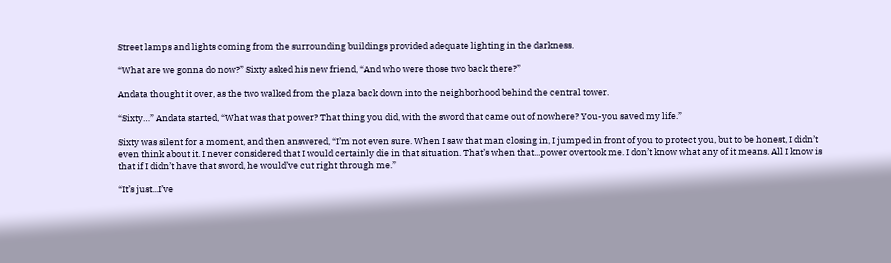Street lamps and lights coming from the surrounding buildings provided adequate lighting in the darkness.

“What are we gonna do now?” Sixty asked his new friend, “And who were those two back there?”

Andata thought it over, as the two walked from the plaza back down into the neighborhood behind the central tower.

“Sixty…” Andata started, “What was that power? That thing you did, with the sword that came out of nowhere? You-you saved my life.”

Sixty was silent for a moment, and then answered, “I’m not even sure. When I saw that man closing in, I jumped in front of you to protect you, but to be honest, I didn’t even think about it. I never considered that I would certainly die in that situation. That’s when that...power overtook me. I don’t know what any of it means. All I know is that if I didn’t have that sword, he would’ve cut right through me.”

“It’s just...I’ve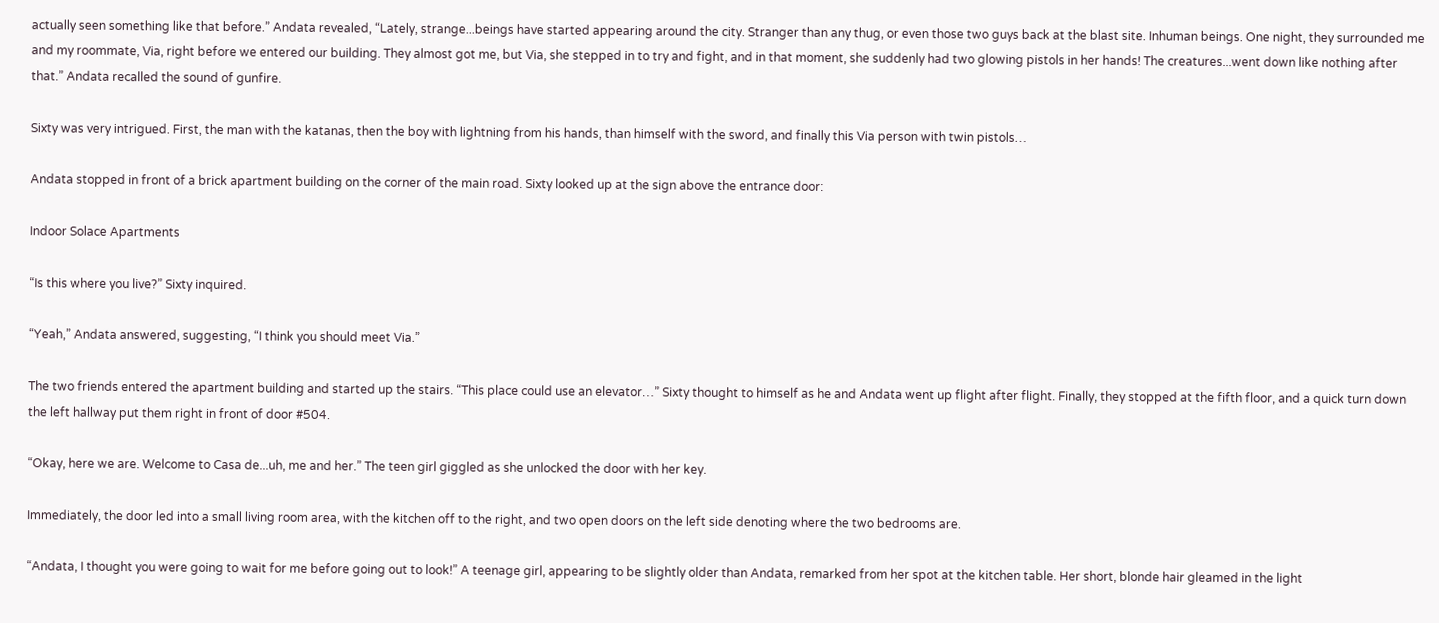actually seen something like that before.” Andata revealed, “Lately, strange...beings have started appearing around the city. Stranger than any thug, or even those two guys back at the blast site. Inhuman beings. One night, they surrounded me and my roommate, Via, right before we entered our building. They almost got me, but Via, she stepped in to try and fight, and in that moment, she suddenly had two glowing pistols in her hands! The creatures...went down like nothing after that.” Andata recalled the sound of gunfire.

Sixty was very intrigued. First, the man with the katanas, then the boy with lightning from his hands, than himself with the sword, and finally this Via person with twin pistols…

Andata stopped in front of a brick apartment building on the corner of the main road. Sixty looked up at the sign above the entrance door:

Indoor Solace Apartments

“Is this where you live?” Sixty inquired.

“Yeah,” Andata answered, suggesting, “I think you should meet Via.”

The two friends entered the apartment building and started up the stairs. “This place could use an elevator…” Sixty thought to himself as he and Andata went up flight after flight. Finally, they stopped at the fifth floor, and a quick turn down the left hallway put them right in front of door #504.

“Okay, here we are. Welcome to Casa de...uh, me and her.” The teen girl giggled as she unlocked the door with her key.

Immediately, the door led into a small living room area, with the kitchen off to the right, and two open doors on the left side denoting where the two bedrooms are.

“Andata, I thought you were going to wait for me before going out to look!” A teenage girl, appearing to be slightly older than Andata, remarked from her spot at the kitchen table. Her short, blonde hair gleamed in the light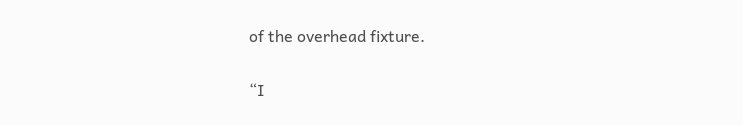of the overhead fixture.

“I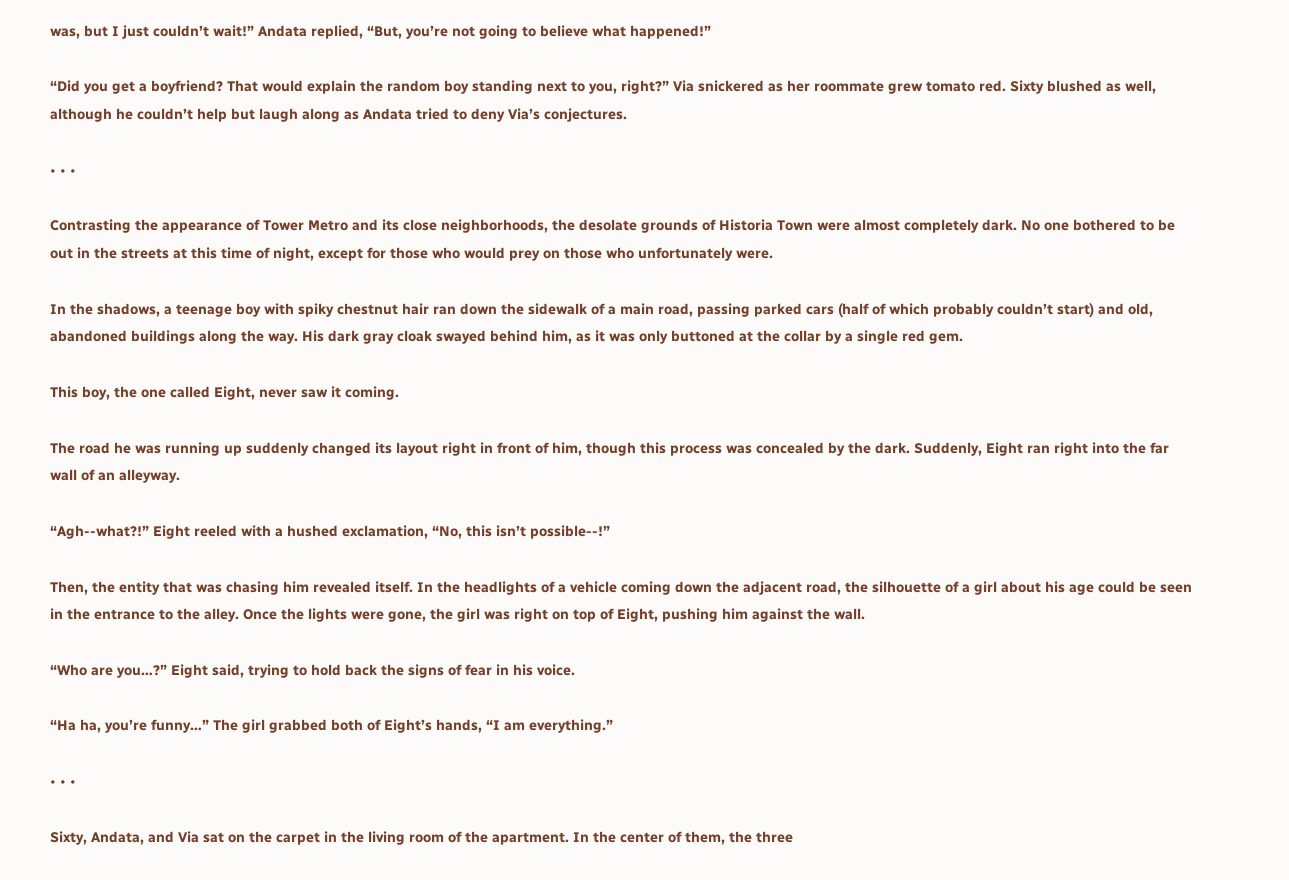was, but I just couldn’t wait!” Andata replied, “But, you’re not going to believe what happened!”

“Did you get a boyfriend? That would explain the random boy standing next to you, right?” Via snickered as her roommate grew tomato red. Sixty blushed as well, although he couldn’t help but laugh along as Andata tried to deny Via’s conjectures.

• • •

Contrasting the appearance of Tower Metro and its close neighborhoods, the desolate grounds of Historia Town were almost completely dark. No one bothered to be out in the streets at this time of night, except for those who would prey on those who unfortunately were.

In the shadows, a teenage boy with spiky chestnut hair ran down the sidewalk of a main road, passing parked cars (half of which probably couldn’t start) and old, abandoned buildings along the way. His dark gray cloak swayed behind him, as it was only buttoned at the collar by a single red gem.

This boy, the one called Eight, never saw it coming.

The road he was running up suddenly changed its layout right in front of him, though this process was concealed by the dark. Suddenly, Eight ran right into the far wall of an alleyway.

“Agh--what?!” Eight reeled with a hushed exclamation, “No, this isn’t possible--!”

Then, the entity that was chasing him revealed itself. In the headlights of a vehicle coming down the adjacent road, the silhouette of a girl about his age could be seen in the entrance to the alley. Once the lights were gone, the girl was right on top of Eight, pushing him against the wall.

“Who are you…?” Eight said, trying to hold back the signs of fear in his voice.

“Ha ha, you’re funny…” The girl grabbed both of Eight’s hands, “I am everything.”

• • •

Sixty, Andata, and Via sat on the carpet in the living room of the apartment. In the center of them, the three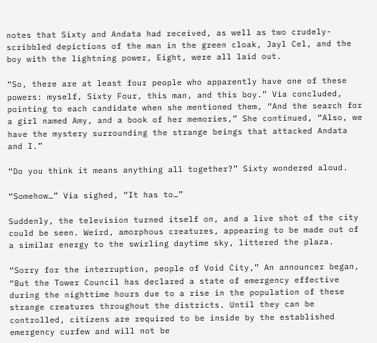notes that Sixty and Andata had received, as well as two crudely-scribbled depictions of the man in the green cloak, Jayl Cel, and the boy with the lightning power, Eight, were all laid out.

“So, there are at least four people who apparently have one of these powers: myself, Sixty Four, this man, and this boy.” Via concluded, pointing to each candidate when she mentioned them, “And the search for a girl named Amy, and a book of her memories,” She continued, “Also, we have the mystery surrounding the strange beings that attacked Andata and I.”

“Do you think it means anything all together?” Sixty wondered aloud.

“Somehow…” Via sighed, “It has to…”

Suddenly, the television turned itself on, and a live shot of the city could be seen. Weird, amorphous creatures, appearing to be made out of a similar energy to the swirling daytime sky, littered the plaza.

“Sorry for the interruption, people of Void City,” An announcer began, “But the Tower Council has declared a state of emergency effective during the nighttime hours due to a rise in the population of these strange creatures throughout the districts. Until they can be controlled, citizens are required to be inside by the established emergency curfew and will not be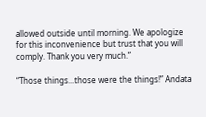allowed outside until morning. We apologize for this inconvenience but trust that you will comply. Thank you very much.”

“Those things...those were the things!” Andata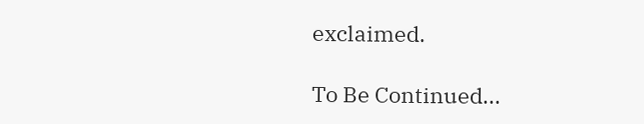exclaimed.

To Be Continued...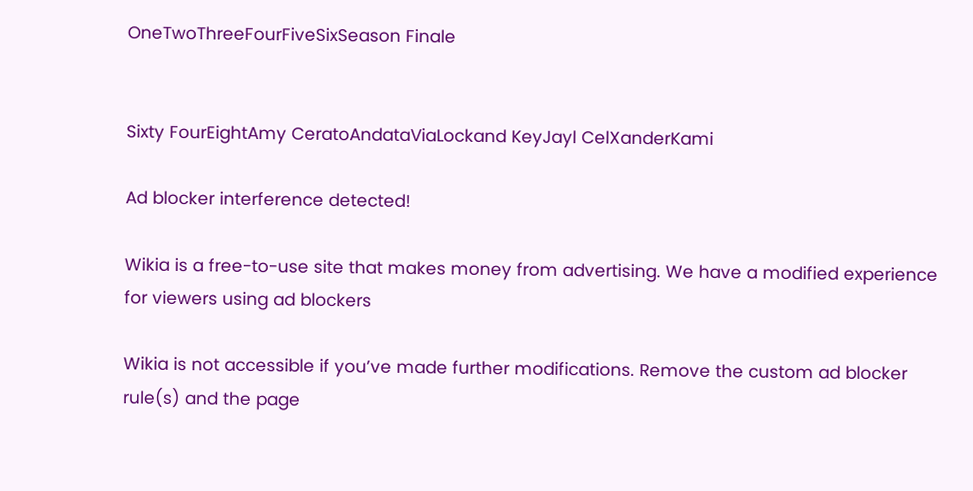OneTwoThreeFourFiveSixSeason Finale


Sixty FourEightAmy CeratoAndataViaLockand KeyJayl CelXanderKami

Ad blocker interference detected!

Wikia is a free-to-use site that makes money from advertising. We have a modified experience for viewers using ad blockers

Wikia is not accessible if you’ve made further modifications. Remove the custom ad blocker rule(s) and the page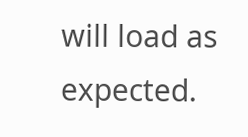will load as expected.